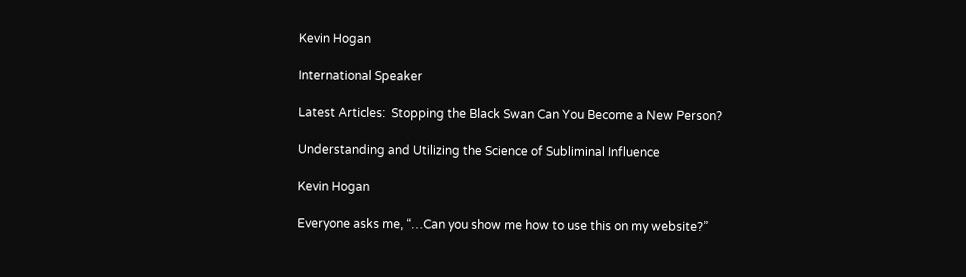Kevin Hogan

International Speaker

Latest Articles:  Stopping the Black Swan Can You Become a New Person?

Understanding and Utilizing the Science of Subliminal Influence

Kevin Hogan

Everyone asks me, “…Can you show me how to use this on my website?”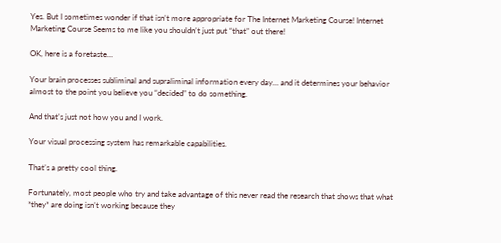Yes. But I sometimes wonder if that isn’t more appropriate for The Internet Marketing Course! Internet Marketing Course Seems to me like you shouldn’t just put “that” out there!

OK, here is a foretaste…

Your brain processes subliminal and supraliminal information every day… and it determines your behavior almost to the point you believe you “decided” to do something.

And that’s just not how you and I work.

Your visual processing system has remarkable capabilities.

That’s a pretty cool thing.

Fortunately, most people who try and take advantage of this never read the research that shows that what *they* are doing isn’t working because they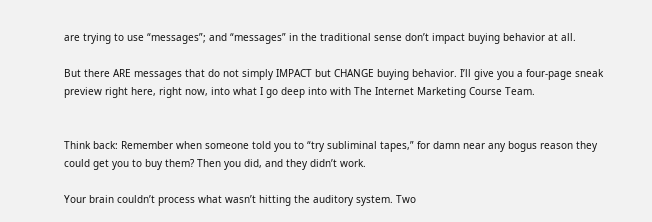are trying to use “messages”; and “messages” in the traditional sense don’t impact buying behavior at all.

But there ARE messages that do not simply IMPACT but CHANGE buying behavior. I’ll give you a four-page sneak preview right here, right now, into what I go deep into with The Internet Marketing Course Team.


Think back: Remember when someone told you to “try subliminal tapes,” for damn near any bogus reason they could get you to buy them? Then you did, and they didn’t work.

Your brain couldn’t process what wasn’t hitting the auditory system. Two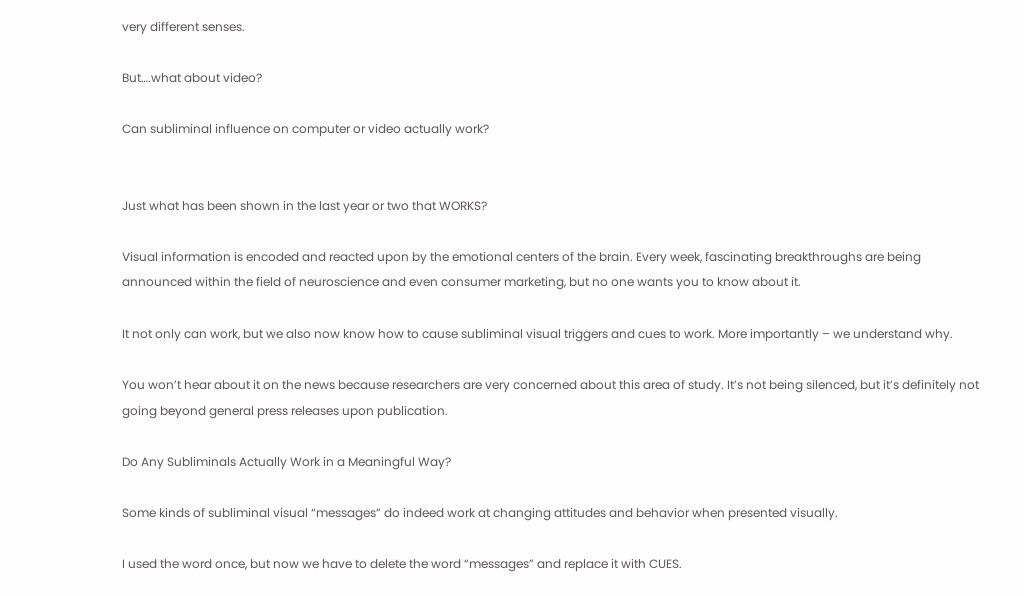very different senses.

But….what about video?

Can subliminal influence on computer or video actually work?


Just what has been shown in the last year or two that WORKS?

Visual information is encoded and reacted upon by the emotional centers of the brain. Every week, fascinating breakthroughs are being announced within the field of neuroscience and even consumer marketing, but no one wants you to know about it.

It not only can work, but we also now know how to cause subliminal visual triggers and cues to work. More importantly – we understand why.

You won’t hear about it on the news because researchers are very concerned about this area of study. It’s not being silenced, but it’s definitely not going beyond general press releases upon publication.

Do Any Subliminals Actually Work in a Meaningful Way?

Some kinds of subliminal visual “messages” do indeed work at changing attitudes and behavior when presented visually.

I used the word once, but now we have to delete the word “messages” and replace it with CUES.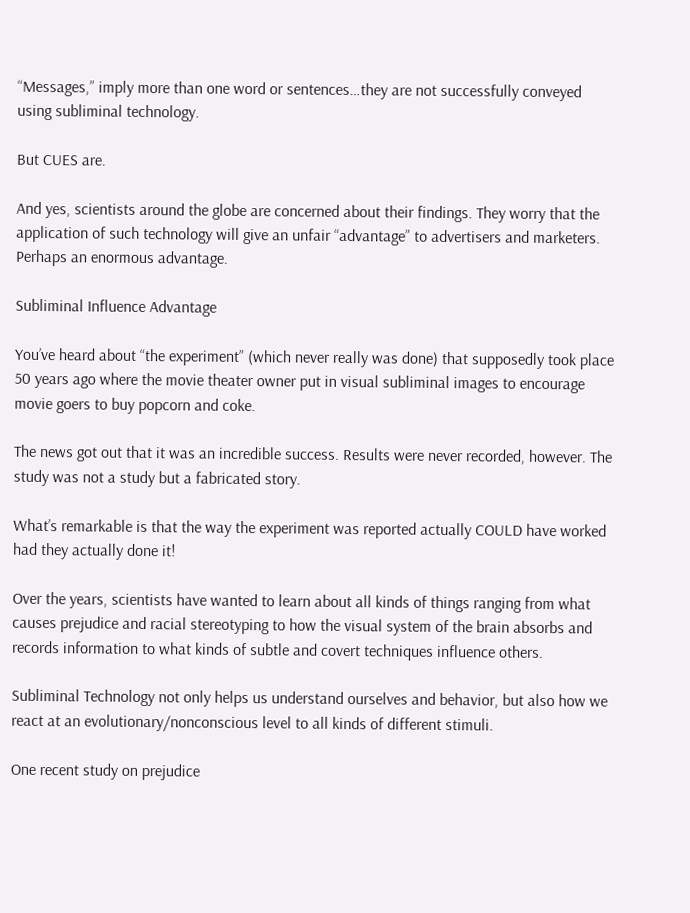“Messages,” imply more than one word or sentences…they are not successfully conveyed using subliminal technology.

But CUES are.

And yes, scientists around the globe are concerned about their findings. They worry that the application of such technology will give an unfair “advantage” to advertisers and marketers. Perhaps an enormous advantage.

Subliminal Influence Advantage

You’ve heard about “the experiment” (which never really was done) that supposedly took place 50 years ago where the movie theater owner put in visual subliminal images to encourage movie goers to buy popcorn and coke.

The news got out that it was an incredible success. Results were never recorded, however. The study was not a study but a fabricated story.

What’s remarkable is that the way the experiment was reported actually COULD have worked had they actually done it!

Over the years, scientists have wanted to learn about all kinds of things ranging from what causes prejudice and racial stereotyping to how the visual system of the brain absorbs and records information to what kinds of subtle and covert techniques influence others.

Subliminal Technology not only helps us understand ourselves and behavior, but also how we react at an evolutionary/nonconscious level to all kinds of different stimuli.

One recent study on prejudice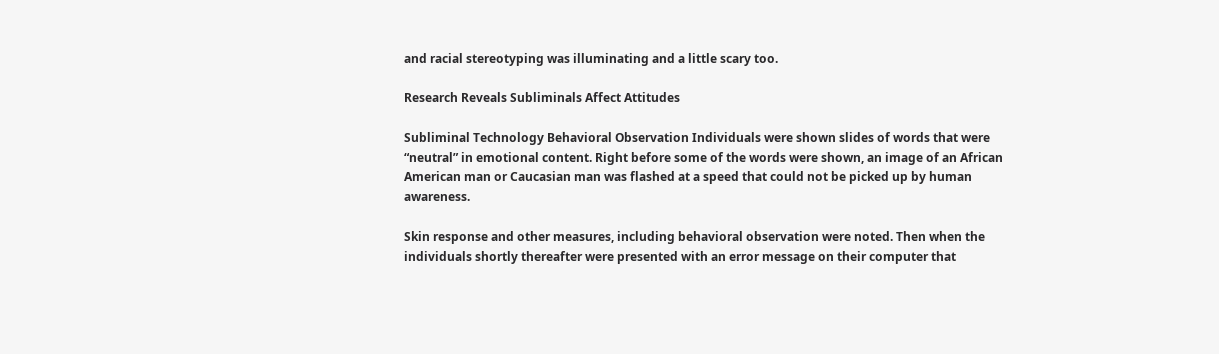and racial stereotyping was illuminating and a little scary too.

Research Reveals Subliminals Affect Attitudes

Subliminal Technology Behavioral Observation Individuals were shown slides of words that were “neutral” in emotional content. Right before some of the words were shown, an image of an African American man or Caucasian man was flashed at a speed that could not be picked up by human awareness.

Skin response and other measures, including behavioral observation were noted. Then when the individuals shortly thereafter were presented with an error message on their computer that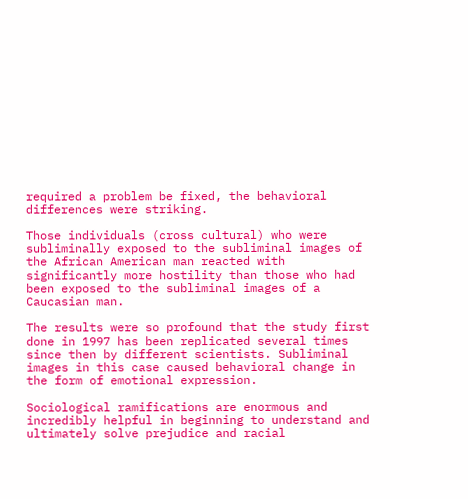required a problem be fixed, the behavioral differences were striking.

Those individuals (cross cultural) who were subliminally exposed to the subliminal images of the African American man reacted with significantly more hostility than those who had been exposed to the subliminal images of a Caucasian man.

The results were so profound that the study first done in 1997 has been replicated several times since then by different scientists. Subliminal images in this case caused behavioral change in the form of emotional expression.

Sociological ramifications are enormous and incredibly helpful in beginning to understand and ultimately solve prejudice and racial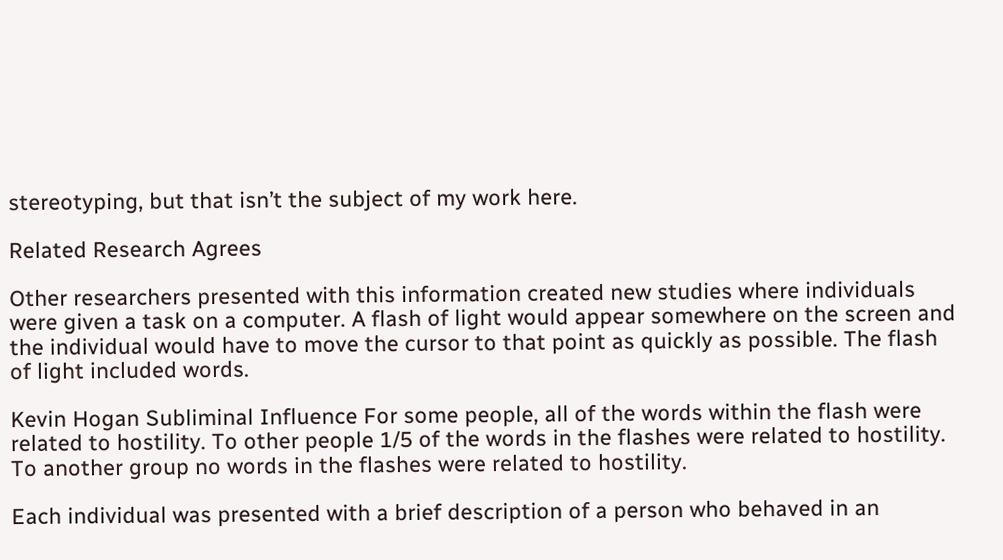stereotyping, but that isn’t the subject of my work here.

Related Research Agrees

Other researchers presented with this information created new studies where individuals were given a task on a computer. A flash of light would appear somewhere on the screen and the individual would have to move the cursor to that point as quickly as possible. The flash of light included words.

Kevin Hogan Subliminal Influence For some people, all of the words within the flash were related to hostility. To other people 1/5 of the words in the flashes were related to hostility. To another group no words in the flashes were related to hostility.

Each individual was presented with a brief description of a person who behaved in an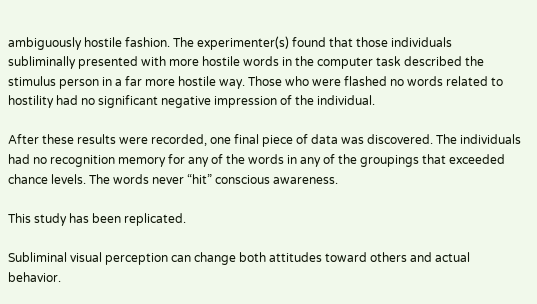ambiguously hostile fashion. The experimenter(s) found that those individuals subliminally presented with more hostile words in the computer task described the stimulus person in a far more hostile way. Those who were flashed no words related to hostility had no significant negative impression of the individual.

After these results were recorded, one final piece of data was discovered. The individuals had no recognition memory for any of the words in any of the groupings that exceeded chance levels. The words never “hit” conscious awareness.

This study has been replicated.

Subliminal visual perception can change both attitudes toward others and actual behavior.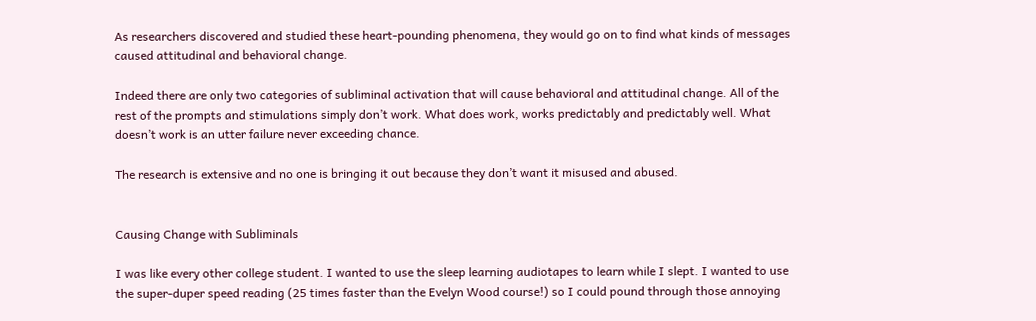As researchers discovered and studied these heart-pounding phenomena, they would go on to find what kinds of messages caused attitudinal and behavioral change.

Indeed there are only two categories of subliminal activation that will cause behavioral and attitudinal change. All of the rest of the prompts and stimulations simply don’t work. What does work, works predictably and predictably well. What doesn’t work is an utter failure never exceeding chance.

The research is extensive and no one is bringing it out because they don’t want it misused and abused.


Causing Change with Subliminals

I was like every other college student. I wanted to use the sleep learning audiotapes to learn while I slept. I wanted to use the super-duper speed reading (25 times faster than the Evelyn Wood course!) so I could pound through those annoying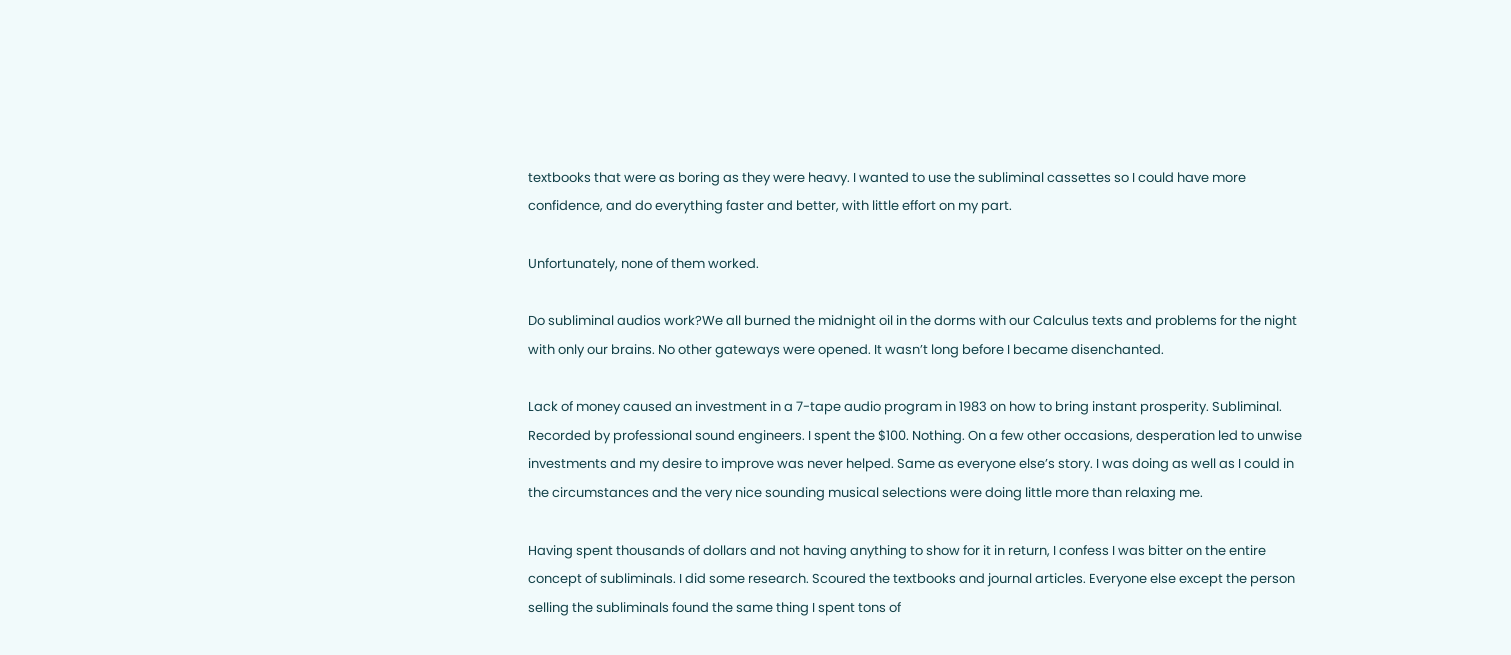textbooks that were as boring as they were heavy. I wanted to use the subliminal cassettes so I could have more confidence, and do everything faster and better, with little effort on my part.

Unfortunately, none of them worked.

Do subliminal audios work?We all burned the midnight oil in the dorms with our Calculus texts and problems for the night with only our brains. No other gateways were opened. It wasn’t long before I became disenchanted.

Lack of money caused an investment in a 7-tape audio program in 1983 on how to bring instant prosperity. Subliminal. Recorded by professional sound engineers. I spent the $100. Nothing. On a few other occasions, desperation led to unwise investments and my desire to improve was never helped. Same as everyone else’s story. I was doing as well as I could in the circumstances and the very nice sounding musical selections were doing little more than relaxing me.

Having spent thousands of dollars and not having anything to show for it in return, I confess I was bitter on the entire concept of subliminals. I did some research. Scoured the textbooks and journal articles. Everyone else except the person selling the subliminals found the same thing I spent tons of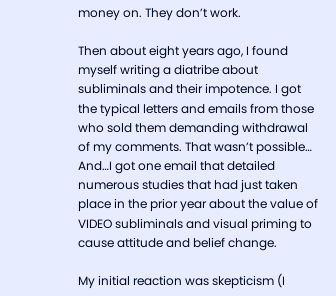money on. They don’t work.

Then about eight years ago, I found myself writing a diatribe about subliminals and their impotence. I got the typical letters and emails from those who sold them demanding withdrawal of my comments. That wasn’t possible… And…I got one email that detailed numerous studies that had just taken place in the prior year about the value of VIDEO subliminals and visual priming to cause attitude and belief change.

My initial reaction was skepticism (I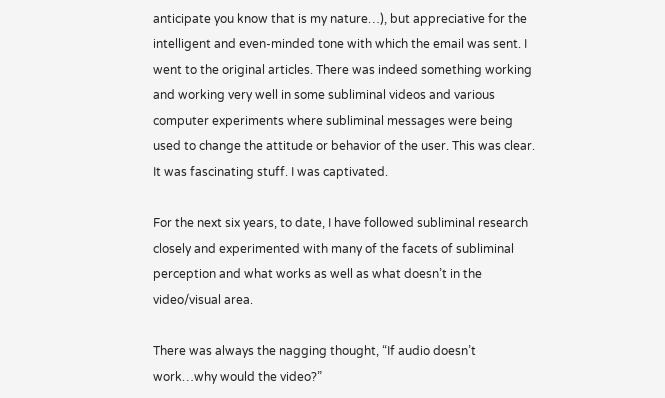anticipate you know that is my nature…), but appreciative for the intelligent and even-minded tone with which the email was sent. I went to the original articles. There was indeed something working and working very well in some subliminal videos and various computer experiments where subliminal messages were being used to change the attitude or behavior of the user. This was clear. It was fascinating stuff. I was captivated.

For the next six years, to date, I have followed subliminal research closely and experimented with many of the facets of subliminal perception and what works as well as what doesn’t in the video/visual area.

There was always the nagging thought, “If audio doesn’t work…why would the video?”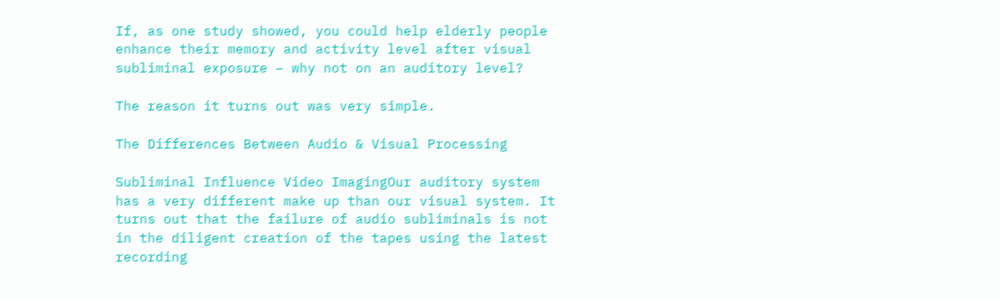If, as one study showed, you could help elderly people enhance their memory and activity level after visual subliminal exposure – why not on an auditory level?

The reason it turns out was very simple.

The Differences Between Audio & Visual Processing

Subliminal Influence Video ImagingOur auditory system has a very different make up than our visual system. It turns out that the failure of audio subliminals is not in the diligent creation of the tapes using the latest recording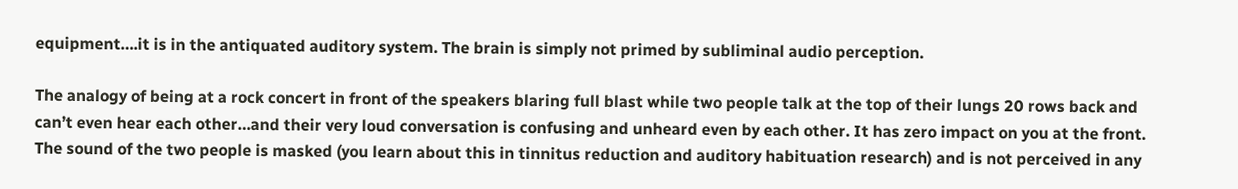equipment….it is in the antiquated auditory system. The brain is simply not primed by subliminal audio perception.

The analogy of being at a rock concert in front of the speakers blaring full blast while two people talk at the top of their lungs 20 rows back and can’t even hear each other…and their very loud conversation is confusing and unheard even by each other. It has zero impact on you at the front. The sound of the two people is masked (you learn about this in tinnitus reduction and auditory habituation research) and is not perceived in any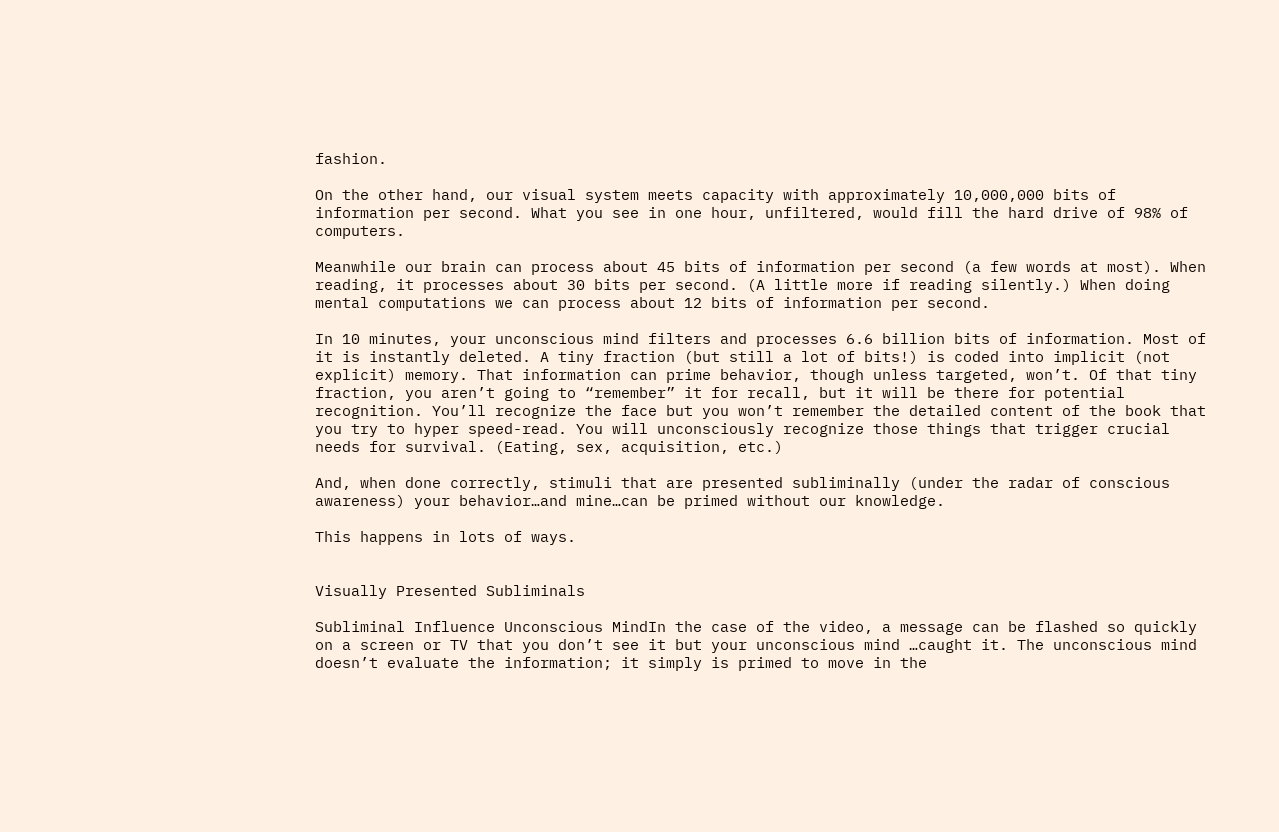fashion.

On the other hand, our visual system meets capacity with approximately 10,000,000 bits of information per second. What you see in one hour, unfiltered, would fill the hard drive of 98% of computers.

Meanwhile our brain can process about 45 bits of information per second (a few words at most). When reading, it processes about 30 bits per second. (A little more if reading silently.) When doing mental computations we can process about 12 bits of information per second.

In 10 minutes, your unconscious mind filters and processes 6.6 billion bits of information. Most of it is instantly deleted. A tiny fraction (but still a lot of bits!) is coded into implicit (not explicit) memory. That information can prime behavior, though unless targeted, won’t. Of that tiny fraction, you aren’t going to “remember” it for recall, but it will be there for potential recognition. You’ll recognize the face but you won’t remember the detailed content of the book that you try to hyper speed-read. You will unconsciously recognize those things that trigger crucial needs for survival. (Eating, sex, acquisition, etc.)

And, when done correctly, stimuli that are presented subliminally (under the radar of conscious awareness) your behavior…and mine…can be primed without our knowledge.

This happens in lots of ways.


Visually Presented Subliminals

Subliminal Influence Unconscious MindIn the case of the video, a message can be flashed so quickly on a screen or TV that you don’t see it but your unconscious mind …caught it. The unconscious mind doesn’t evaluate the information; it simply is primed to move in the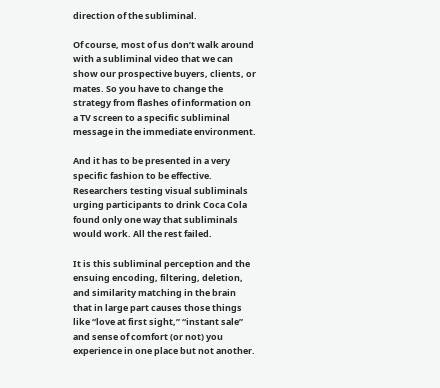direction of the subliminal.

Of course, most of us don’t walk around with a subliminal video that we can show our prospective buyers, clients, or mates. So you have to change the strategy from flashes of information on a TV screen to a specific subliminal message in the immediate environment.

And it has to be presented in a very specific fashion to be effective. Researchers testing visual subliminals urging participants to drink Coca Cola found only one way that subliminals would work. All the rest failed.

It is this subliminal perception and the ensuing encoding, filtering, deletion, and similarity matching in the brain that in large part causes those things like “love at first sight,” “instant sale” and sense of comfort (or not) you experience in one place but not another.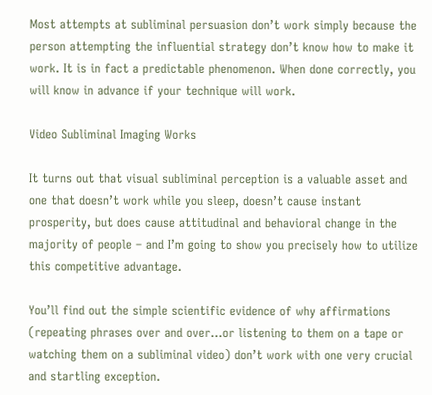Most attempts at subliminal persuasion don’t work simply because the person attempting the influential strategy don’t know how to make it work. It is in fact a predictable phenomenon. When done correctly, you will know in advance if your technique will work.

Video Subliminal Imaging Works

It turns out that visual subliminal perception is a valuable asset and one that doesn’t work while you sleep, doesn’t cause instant prosperity, but does cause attitudinal and behavioral change in the majority of people – and I’m going to show you precisely how to utilize this competitive advantage.

You’ll find out the simple scientific evidence of why affirmations (repeating phrases over and over…or listening to them on a tape or watching them on a subliminal video) don’t work with one very crucial and startling exception.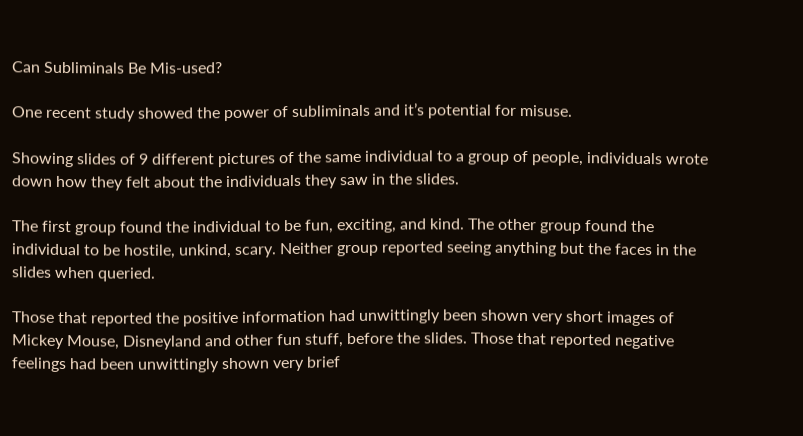Can Subliminals Be Mis-used?

One recent study showed the power of subliminals and it’s potential for misuse.

Showing slides of 9 different pictures of the same individual to a group of people, individuals wrote down how they felt about the individuals they saw in the slides.

The first group found the individual to be fun, exciting, and kind. The other group found the individual to be hostile, unkind, scary. Neither group reported seeing anything but the faces in the slides when queried.

Those that reported the positive information had unwittingly been shown very short images of Mickey Mouse, Disneyland and other fun stuff, before the slides. Those that reported negative feelings had been unwittingly shown very brief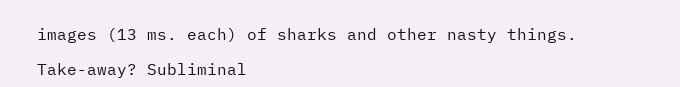images (13 ms. each) of sharks and other nasty things.

Take-away? Subliminal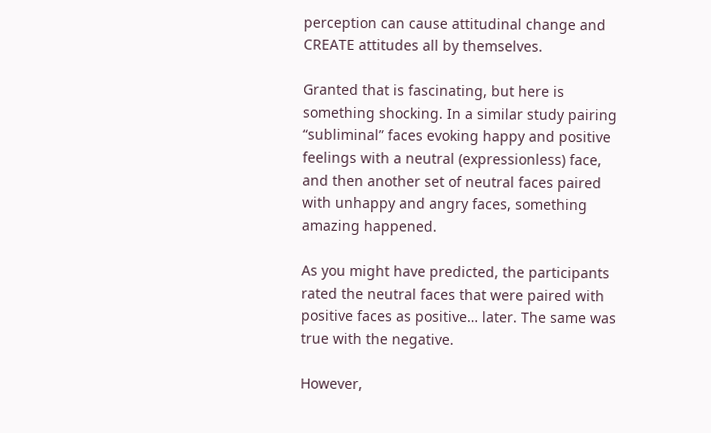perception can cause attitudinal change and CREATE attitudes all by themselves.

Granted that is fascinating, but here is something shocking. In a similar study pairing “subliminal” faces evoking happy and positive feelings with a neutral (expressionless) face, and then another set of neutral faces paired with unhappy and angry faces, something amazing happened.

As you might have predicted, the participants rated the neutral faces that were paired with positive faces as positive… later. The same was true with the negative.

However,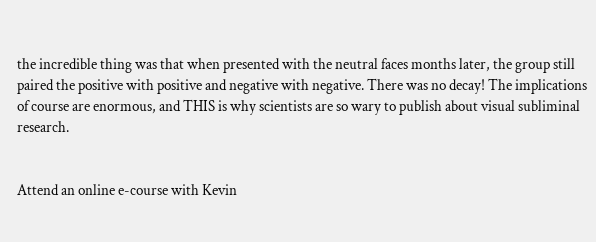the incredible thing was that when presented with the neutral faces months later, the group still paired the positive with positive and negative with negative. There was no decay! The implications of course are enormous, and THIS is why scientists are so wary to publish about visual subliminal research.


Attend an online e-course with Kevin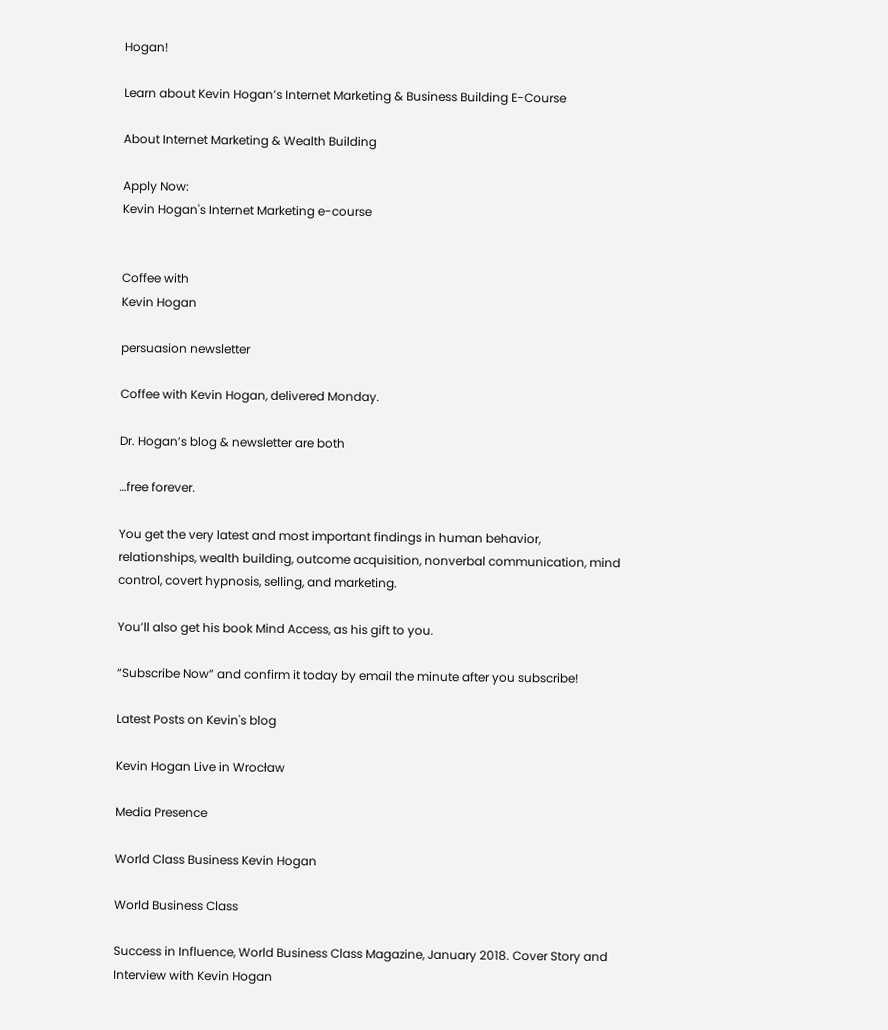Hogan!

Learn about Kevin Hogan’s Internet Marketing & Business Building E-Course

About Internet Marketing & Wealth Building

Apply Now:
Kevin Hogan's Internet Marketing e-course


Coffee with
Kevin Hogan

persuasion newsletter

Coffee with Kevin Hogan, delivered Monday.

Dr. Hogan’s blog & newsletter are both

…free forever.

You get the very latest and most important findings in human behavior, relationships, wealth building, outcome acquisition, nonverbal communication, mind control, covert hypnosis, selling, and marketing.

You’ll also get his book Mind Access, as his gift to you.

“Subscribe Now” and confirm it today by email the minute after you subscribe!

Latest Posts on Kevin's blog

Kevin Hogan Live in Wrocław

Media Presence

World Class Business Kevin Hogan

World Business Class

Success in Influence, World Business Class Magazine, January 2018. Cover Story and Interview with Kevin Hogan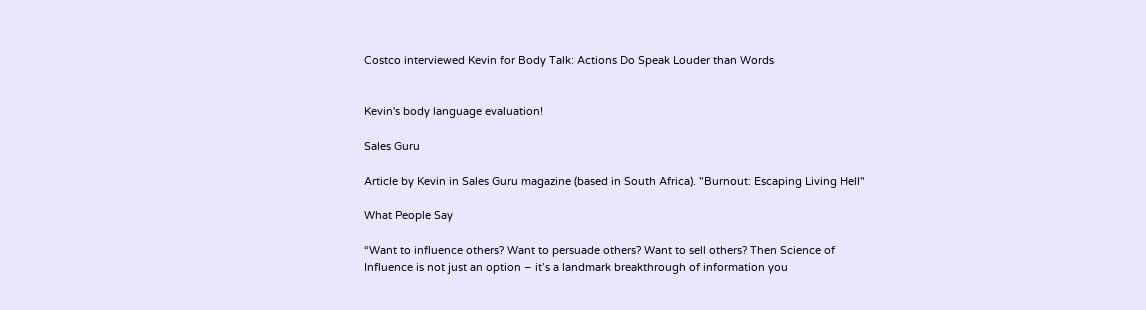Costco interviewed Kevin for Body Talk: Actions Do Speak Louder than Words


Kevin's body language evaluation!

Sales Guru

Article by Kevin in Sales Guru magazine (based in South Africa). "Burnout: Escaping Living Hell"

What People Say

“Want to influence others? Want to persuade others? Want to sell others? Then Science of Influence is not just an option – it’s a landmark breakthrough of information you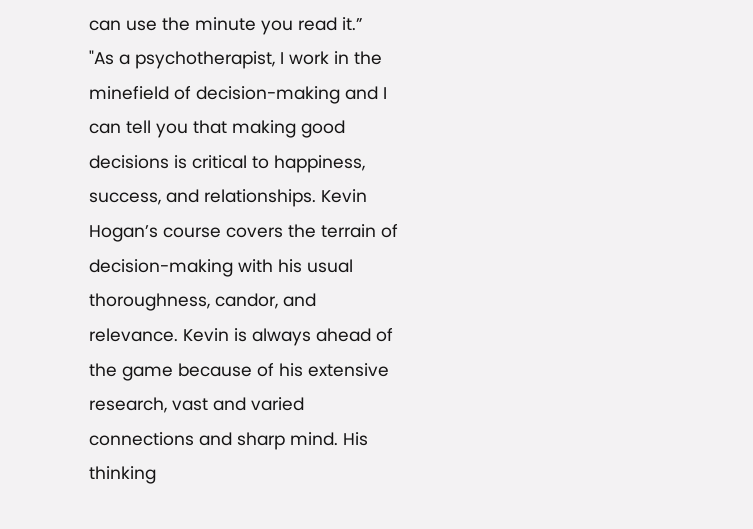can use the minute you read it.”
"As a psychotherapist, I work in the minefield of decision-making and I can tell you that making good decisions is critical to happiness, success, and relationships. Kevin Hogan’s course covers the terrain of decision-making with his usual thoroughness, candor, and relevance. Kevin is always ahead of the game because of his extensive research, vast and varied connections and sharp mind. His thinking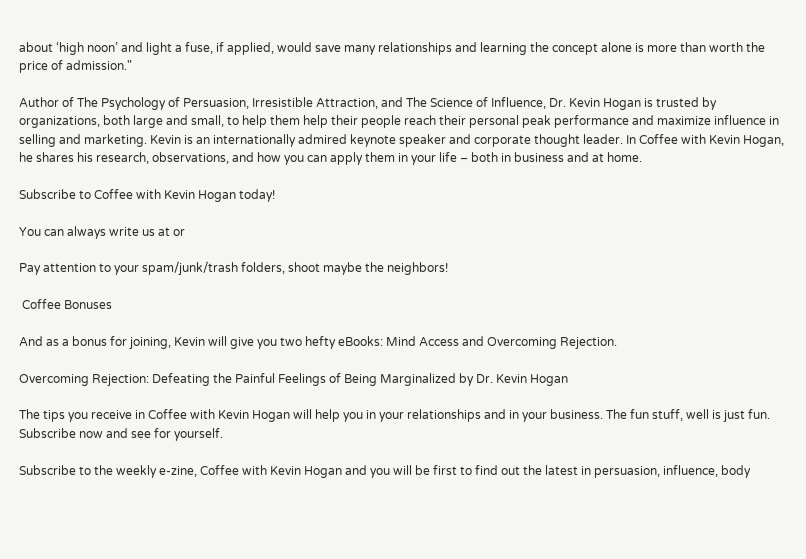about ‘high noon’ and light a fuse, if applied, would save many relationships and learning the concept alone is more than worth the price of admission."

Author of The Psychology of Persuasion, Irresistible Attraction, and The Science of Influence, Dr. Kevin Hogan is trusted by organizations, both large and small, to help them help their people reach their personal peak performance and maximize influence in selling and marketing. Kevin is an internationally admired keynote speaker and corporate thought leader. In Coffee with Kevin Hogan, he shares his research, observations, and how you can apply them in your life – both in business and at home.

Subscribe to Coffee with Kevin Hogan today!

You can always write us at or

Pay attention to your spam/junk/trash folders, shoot maybe the neighbors!

 Coffee Bonuses

And as a bonus for joining, Kevin will give you two hefty eBooks: Mind Access and Overcoming Rejection.

Overcoming Rejection: Defeating the Painful Feelings of Being Marginalized by Dr. Kevin Hogan

The tips you receive in Coffee with Kevin Hogan will help you in your relationships and in your business. The fun stuff, well is just fun. Subscribe now and see for yourself.

Subscribe to the weekly e-zine, Coffee with Kevin Hogan and you will be first to find out the latest in persuasion, influence, body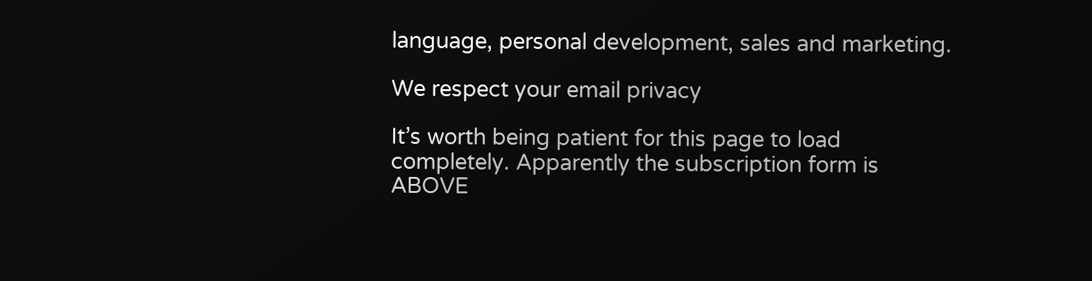language, personal development, sales and marketing.

We respect your email privacy

It’s worth being patient for this page to load completely. Apparently the subscription form is ABOVE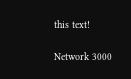this text!

Network 3000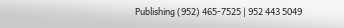Publishing (952) 465-7525 | 952 443 5049